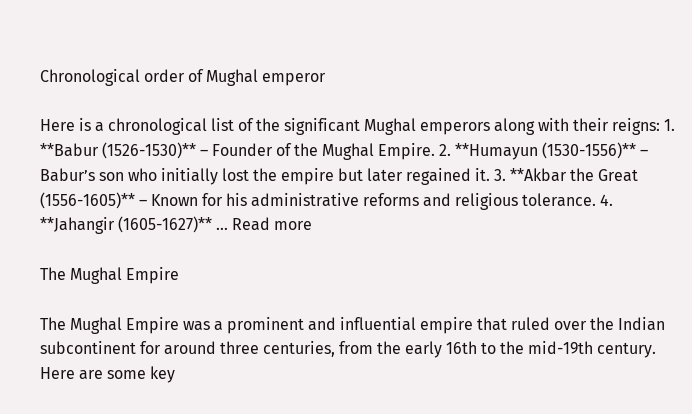Chronological order of Mughal emperor

Here is a chronological list of the significant Mughal emperors along with their reigns: 1. **Babur (1526-1530)** – Founder of the Mughal Empire. 2. **Humayun (1530-1556)** – Babur’s son who initially lost the empire but later regained it. 3. **Akbar the Great (1556-1605)** – Known for his administrative reforms and religious tolerance. 4. **Jahangir (1605-1627)** … Read more

The Mughal Empire

The Mughal Empire was a prominent and influential empire that ruled over the Indian subcontinent for around three centuries, from the early 16th to the mid-19th century. Here are some key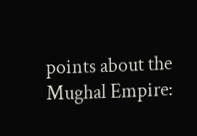points about the Mughal Empire: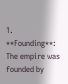1. **Founding**: The empire was founded by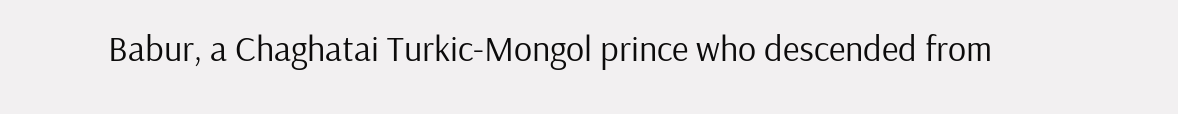Babur, a Chaghatai Turkic-Mongol prince who descended from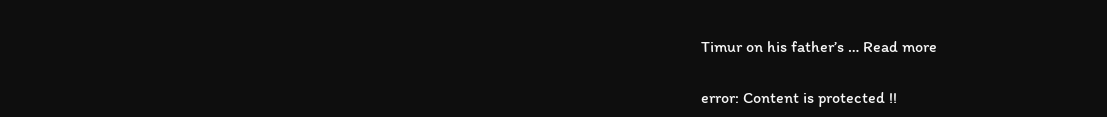Timur on his father’s … Read more

error: Content is protected !!